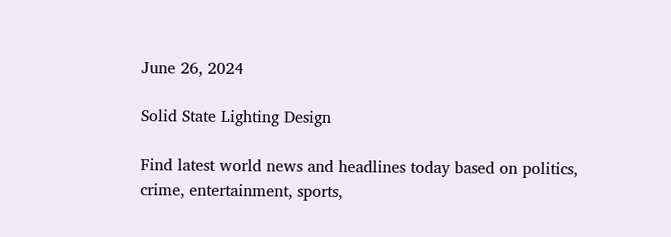June 26, 2024

Solid State Lighting Design

Find latest world news and headlines today based on politics, crime, entertainment, sports,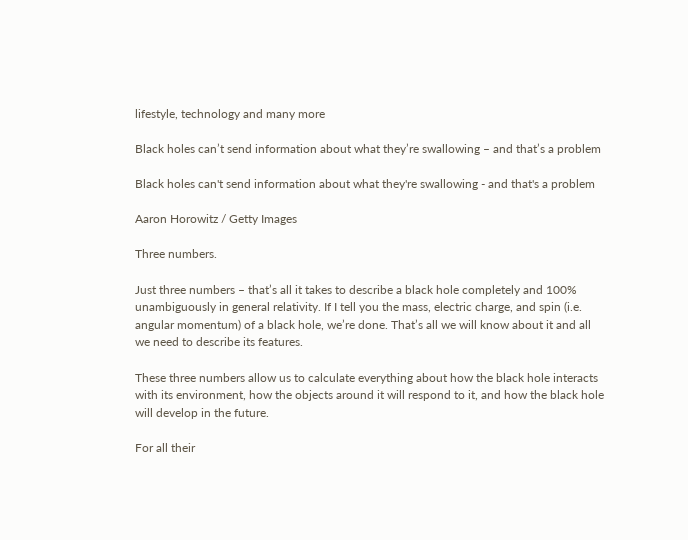lifestyle, technology and many more

Black holes can’t send information about what they’re swallowing – and that’s a problem

Black holes can't send information about what they're swallowing - and that's a problem

Aaron Horowitz / Getty Images

Three numbers.

Just three numbers – that’s all it takes to describe a black hole completely and 100% unambiguously in general relativity. If I tell you the mass, electric charge, and spin (i.e. angular momentum) of a black hole, we’re done. That’s all we will know about it and all we need to describe its features.

These three numbers allow us to calculate everything about how the black hole interacts with its environment, how the objects around it will respond to it, and how the black hole will develop in the future.

For all their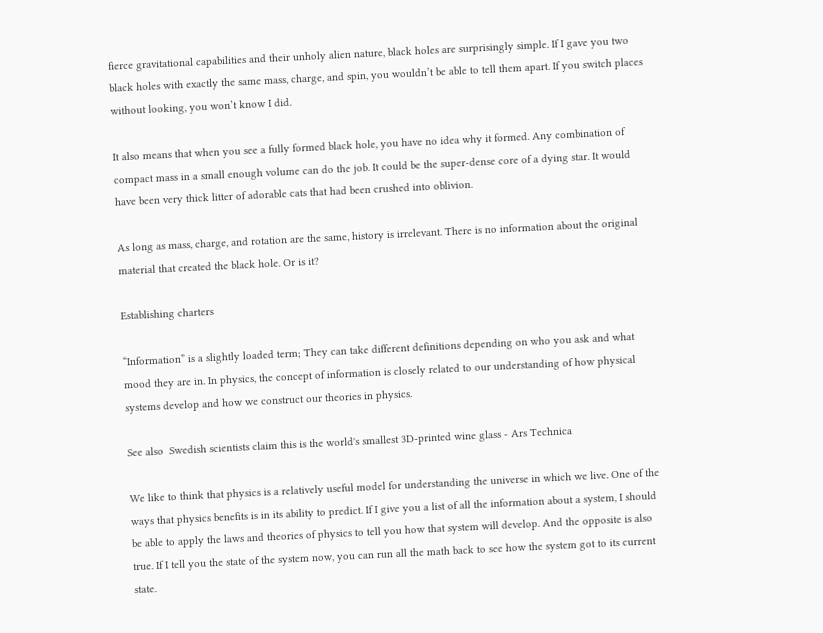fierce gravitational capabilities and their unholy alien nature, black holes are surprisingly simple. If I gave you two black holes with exactly the same mass, charge, and spin, you wouldn’t be able to tell them apart. If you switch places without looking, you won’t know I did.

It also means that when you see a fully formed black hole, you have no idea why it formed. Any combination of compact mass in a small enough volume can do the job. It could be the super-dense core of a dying star. It would have been very thick litter of adorable cats that had been crushed into oblivion.

As long as mass, charge, and rotation are the same, history is irrelevant. There is no information about the original material that created the black hole. Or is it?

Establishing charters

“Information” is a slightly loaded term; They can take different definitions depending on who you ask and what mood they are in. In physics, the concept of information is closely related to our understanding of how physical systems develop and how we construct our theories in physics.

See also  Swedish scientists claim this is the world's smallest 3D-printed wine glass - Ars Technica

We like to think that physics is a relatively useful model for understanding the universe in which we live. One of the ways that physics benefits is in its ability to predict. If I give you a list of all the information about a system, I should be able to apply the laws and theories of physics to tell you how that system will develop. And the opposite is also true. If I tell you the state of the system now, you can run all the math back to see how the system got to its current state.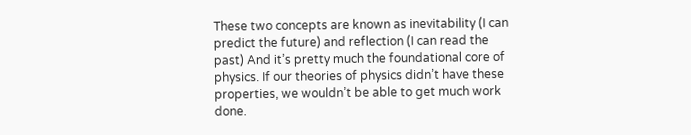These two concepts are known as inevitability (I can predict the future) and reflection (I can read the past) And it’s pretty much the foundational core of physics. If our theories of physics didn’t have these properties, we wouldn’t be able to get much work done.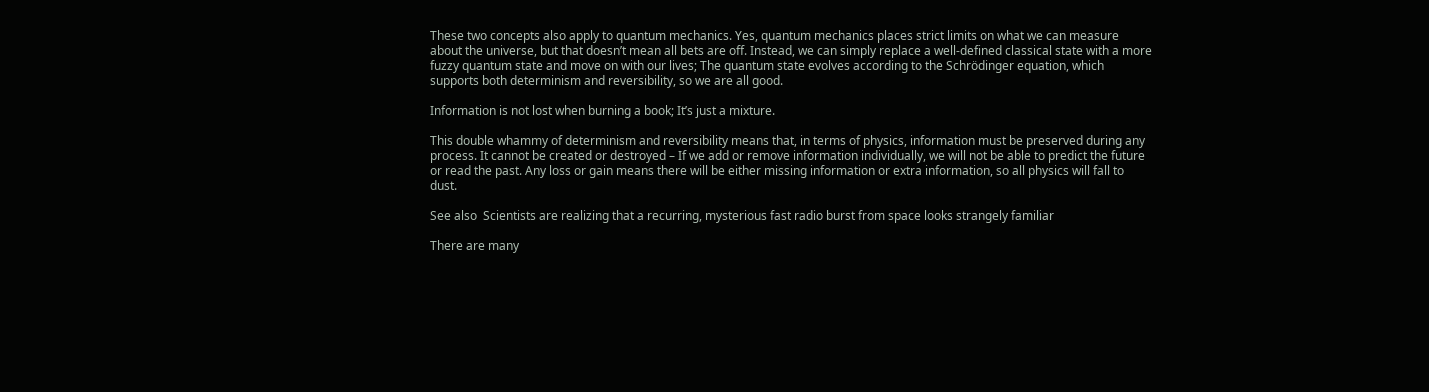These two concepts also apply to quantum mechanics. Yes, quantum mechanics places strict limits on what we can measure about the universe, but that doesn’t mean all bets are off. Instead, we can simply replace a well-defined classical state with a more fuzzy quantum state and move on with our lives; The quantum state evolves according to the Schrödinger equation, which supports both determinism and reversibility, so we are all good.

Information is not lost when burning a book; It’s just a mixture.

This double whammy of determinism and reversibility means that, in terms of physics, information must be preserved during any process. It cannot be created or destroyed – If we add or remove information individually, we will not be able to predict the future or read the past. Any loss or gain means there will be either missing information or extra information, so all physics will fall to dust.

See also  Scientists are realizing that a recurring, mysterious fast radio burst from space looks strangely familiar

There are many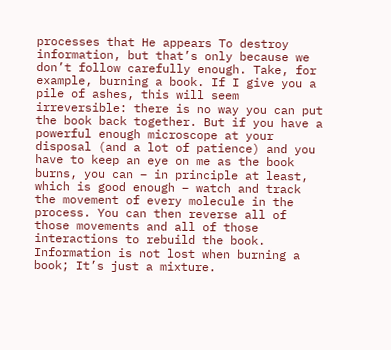processes that He appears To destroy information, but that’s only because we don’t follow carefully enough. Take, for example, burning a book. If I give you a pile of ashes, this will seem irreversible: there is no way you can put the book back together. But if you have a powerful enough microscope at your disposal (and a lot of patience) and you have to keep an eye on me as the book burns, you can – in principle at least, which is good enough – watch and track the movement of every molecule in the process. You can then reverse all of those movements and all of those interactions to rebuild the book. Information is not lost when burning a book; It’s just a mixture.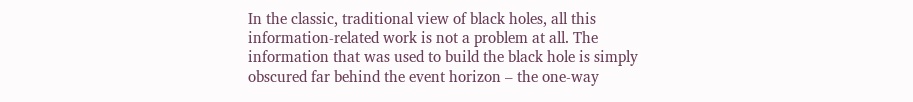In the classic, traditional view of black holes, all this information-related work is not a problem at all. The information that was used to build the black hole is simply obscured far behind the event horizon – the one-way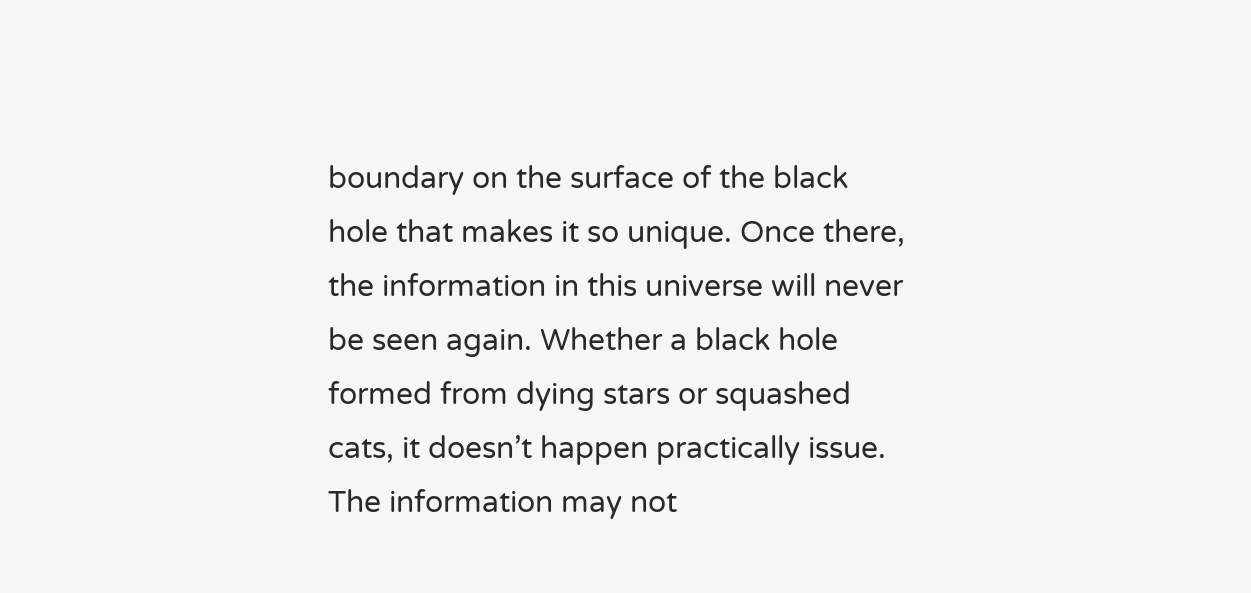boundary on the surface of the black hole that makes it so unique. Once there, the information in this universe will never be seen again. Whether a black hole formed from dying stars or squashed cats, it doesn’t happen practically issue. The information may not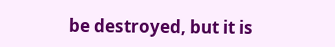be destroyed, but it is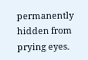permanently hidden from prying eyes.